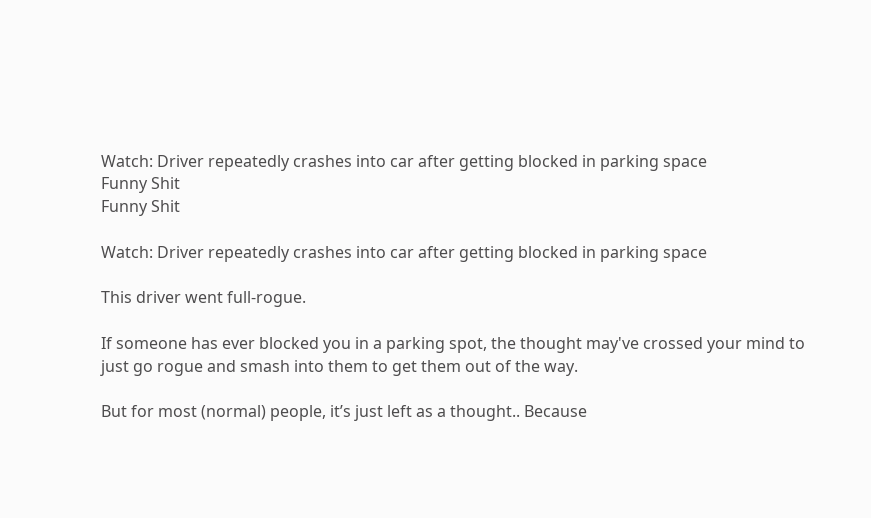Watch: Driver repeatedly crashes into car after getting blocked in parking space
Funny Shit
Funny Shit

Watch: Driver repeatedly crashes into car after getting blocked in parking space

This driver went full-rogue.

If someone has ever blocked you in a parking spot, the thought may've crossed your mind to just go rogue and smash into them to get them out of the way.

But for most (normal) people, it’s just left as a thought.. Because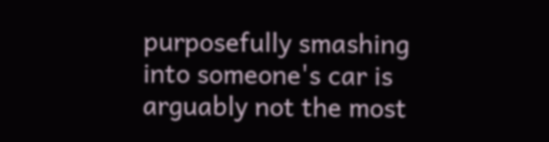purposefully smashing into someone's car is arguably not the most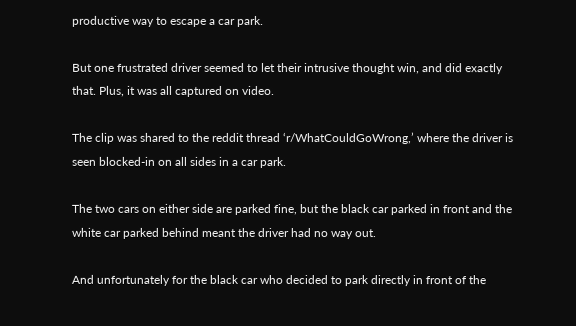productive way to escape a car park.

But one frustrated driver seemed to let their intrusive thought win, and did exactly that. Plus, it was all captured on video.

The clip was shared to the reddit thread ‘r/WhatCouldGoWrong,’ where the driver is seen blocked-in on all sides in a car park.

The two cars on either side are parked fine, but the black car parked in front and the white car parked behind meant the driver had no way out.

And unfortunately for the black car who decided to park directly in front of the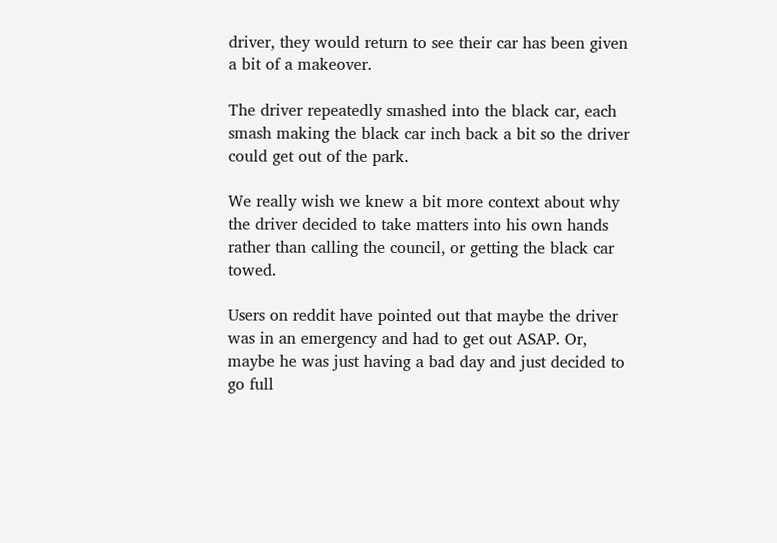driver, they would return to see their car has been given a bit of a makeover.

The driver repeatedly smashed into the black car, each smash making the black car inch back a bit so the driver could get out of the park.

We really wish we knew a bit more context about why the driver decided to take matters into his own hands rather than calling the council, or getting the black car towed.

Users on reddit have pointed out that maybe the driver was in an emergency and had to get out ASAP. Or, maybe he was just having a bad day and just decided to go full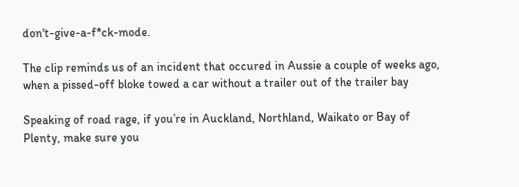don't-give-a-f*ck-mode.

The clip reminds us of an incident that occured in Aussie a couple of weeks ago, when a pissed-off bloke towed a car without a trailer out of the trailer bay

Speaking of road rage, if you’re in Auckland, Northland, Waikato or Bay of Plenty, make sure you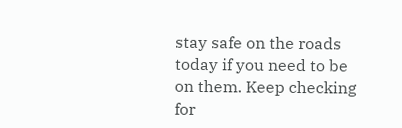stay safe on the roads today if you need to be on them. Keep checking for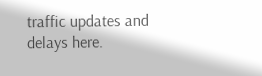traffic updates and delays here.